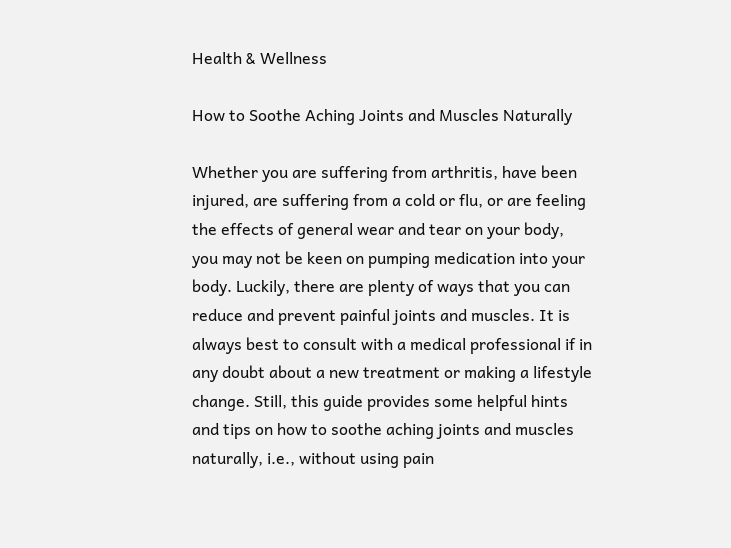Health & Wellness

How to Soothe Aching Joints and Muscles Naturally

Whether you are suffering from arthritis, have been injured, are suffering from a cold or flu, or are feeling the effects of general wear and tear on your body, you may not be keen on pumping medication into your body. Luckily, there are plenty of ways that you can reduce and prevent painful joints and muscles. It is always best to consult with a medical professional if in any doubt about a new treatment or making a lifestyle change. Still, this guide provides some helpful hints and tips on how to soothe aching joints and muscles naturally, i.e., without using pain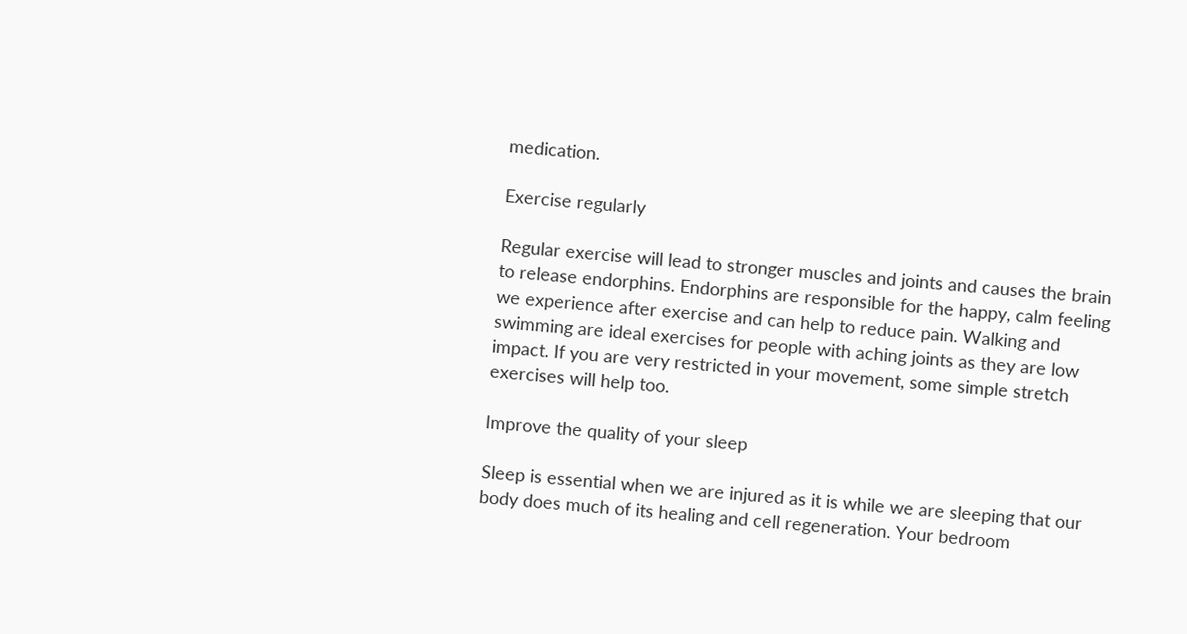medication.

Exercise regularly

Regular exercise will lead to stronger muscles and joints and causes the brain to release endorphins. Endorphins are responsible for the happy, calm feeling we experience after exercise and can help to reduce pain. Walking and swimming are ideal exercises for people with aching joints as they are low impact. If you are very restricted in your movement, some simple stretch exercises will help too.

Improve the quality of your sleep

Sleep is essential when we are injured as it is while we are sleeping that our body does much of its healing and cell regeneration. Your bedroom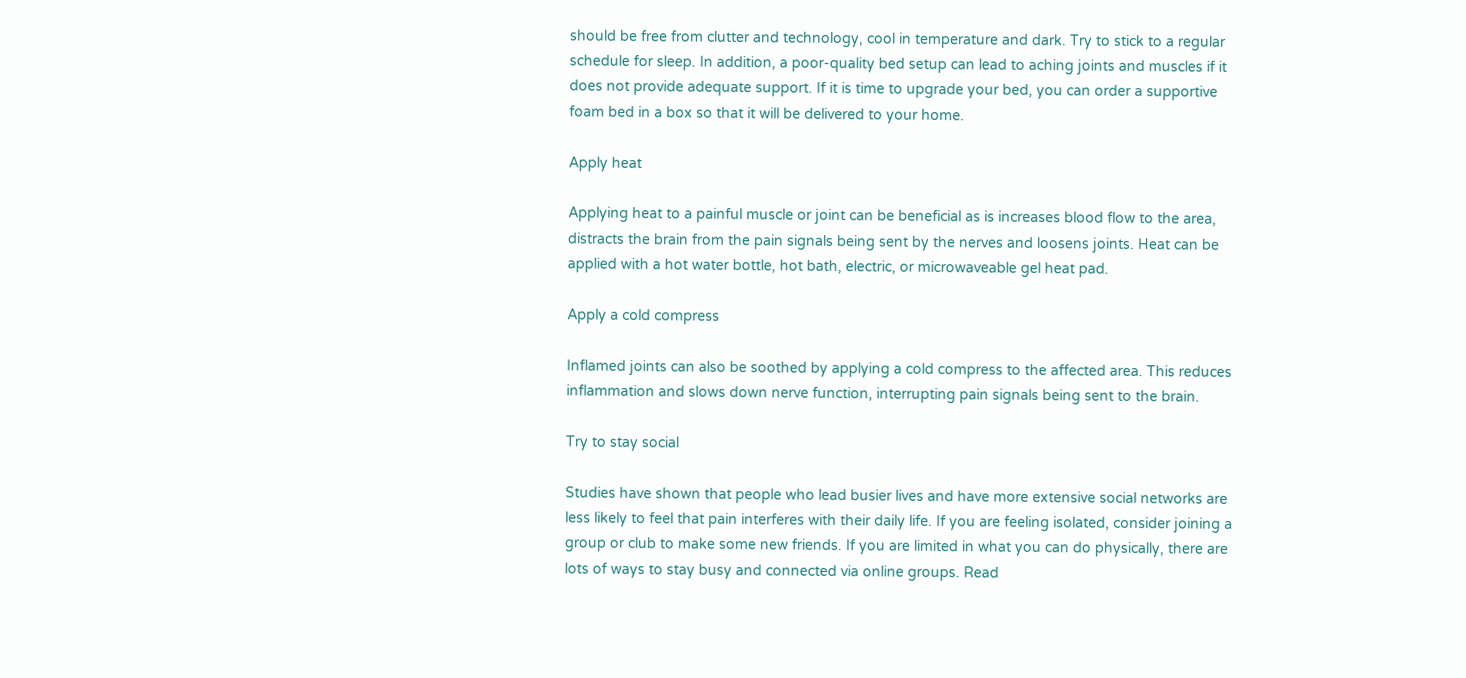should be free from clutter and technology, cool in temperature and dark. Try to stick to a regular schedule for sleep. In addition, a poor-quality bed setup can lead to aching joints and muscles if it does not provide adequate support. If it is time to upgrade your bed, you can order a supportive foam bed in a box so that it will be delivered to your home.

Apply heat

Applying heat to a painful muscle or joint can be beneficial as is increases blood flow to the area, distracts the brain from the pain signals being sent by the nerves and loosens joints. Heat can be applied with a hot water bottle, hot bath, electric, or microwaveable gel heat pad.

Apply a cold compress

Inflamed joints can also be soothed by applying a cold compress to the affected area. This reduces inflammation and slows down nerve function, interrupting pain signals being sent to the brain.

Try to stay social

Studies have shown that people who lead busier lives and have more extensive social networks are less likely to feel that pain interferes with their daily life. If you are feeling isolated, consider joining a group or club to make some new friends. If you are limited in what you can do physically, there are lots of ways to stay busy and connected via online groups. Read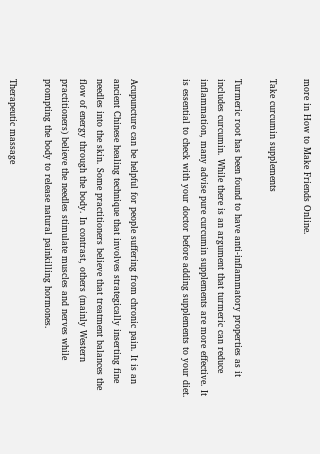more in How to Make Friends Online.

Take curcumin supplements

Turmeric root has been found to have anti-inflammatory properties as it includes curcumin. While there is an argument that turmeric can reduce inflammation, many advise pure curcumin supplements are more effective. It is essential to check with your doctor before adding supplements to your diet.


Acupuncture can be helpful for people suffering from chronic pain. It is an ancient Chinese healing technique that involves strategically inserting fine needles into the skin. Some practitioners believe that treatment balances the flow of energy through the body. In contrast, others (mainly Western practitioners) believe the needles stimulate muscles and nerves while prompting the body to release natural painkilling hormones.

Therapeutic massage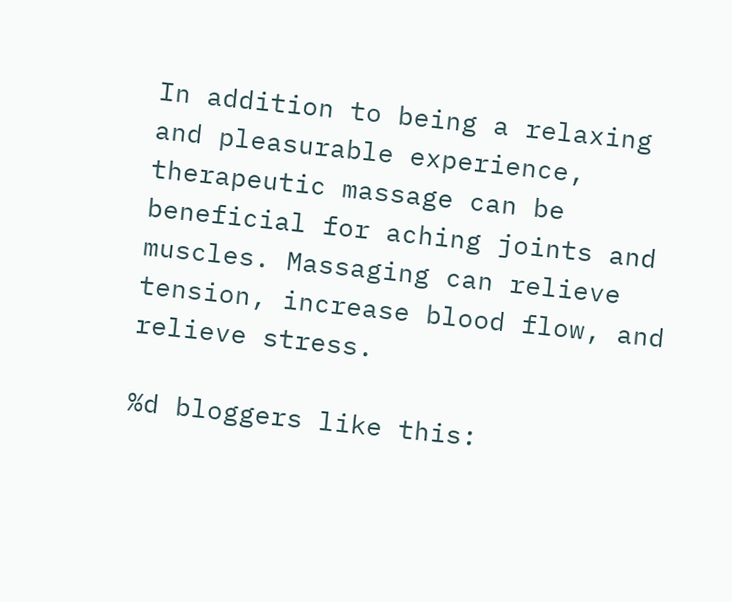In addition to being a relaxing and pleasurable experience, therapeutic massage can be beneficial for aching joints and muscles. Massaging can relieve tension, increase blood flow, and relieve stress.

%d bloggers like this: